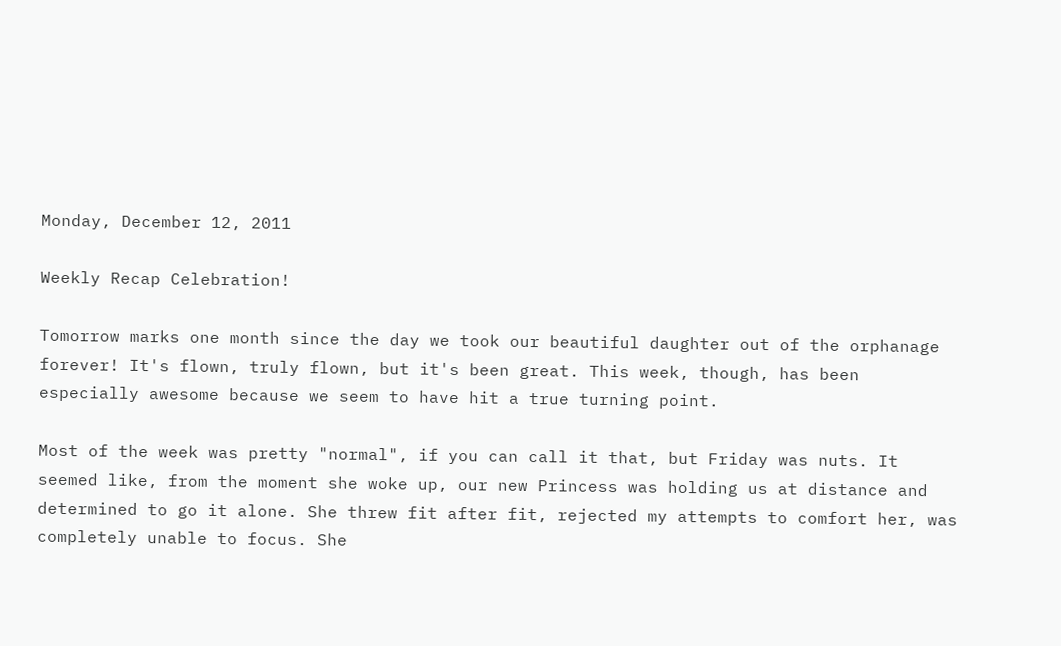Monday, December 12, 2011

Weekly Recap Celebration!

Tomorrow marks one month since the day we took our beautiful daughter out of the orphanage forever! It's flown, truly flown, but it's been great. This week, though, has been especially awesome because we seem to have hit a true turning point.

Most of the week was pretty "normal", if you can call it that, but Friday was nuts. It seemed like, from the moment she woke up, our new Princess was holding us at distance and determined to go it alone. She threw fit after fit, rejected my attempts to comfort her, was completely unable to focus. She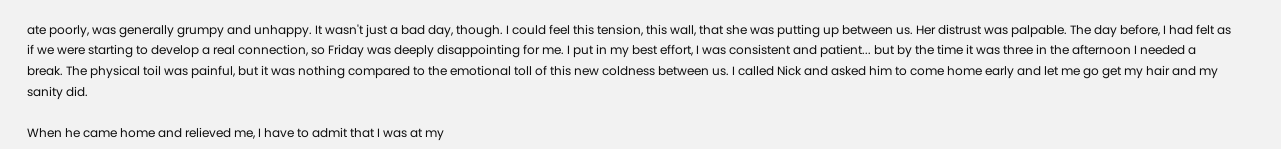ate poorly, was generally grumpy and unhappy. It wasn't just a bad day, though. I could feel this tension, this wall, that she was putting up between us. Her distrust was palpable. The day before, I had felt as if we were starting to develop a real connection, so Friday was deeply disappointing for me. I put in my best effort, I was consistent and patient... but by the time it was three in the afternoon I needed a break. The physical toil was painful, but it was nothing compared to the emotional toll of this new coldness between us. I called Nick and asked him to come home early and let me go get my hair and my sanity did.

When he came home and relieved me, I have to admit that I was at my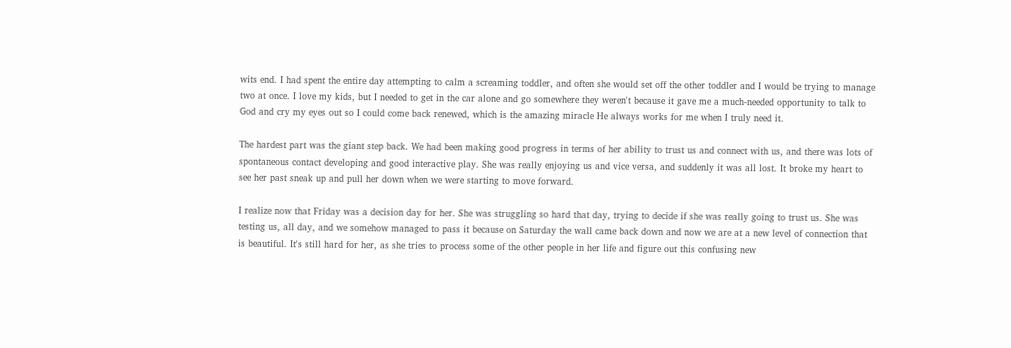wits end. I had spent the entire day attempting to calm a screaming toddler, and often she would set off the other toddler and I would be trying to manage two at once. I love my kids, but I needed to get in the car alone and go somewhere they weren't because it gave me a much-needed opportunity to talk to God and cry my eyes out so I could come back renewed, which is the amazing miracle He always works for me when I truly need it.

The hardest part was the giant step back. We had been making good progress in terms of her ability to trust us and connect with us, and there was lots of spontaneous contact developing and good interactive play. She was really enjoying us and vice versa, and suddenly it was all lost. It broke my heart to see her past sneak up and pull her down when we were starting to move forward.

I realize now that Friday was a decision day for her. She was struggling so hard that day, trying to decide if she was really going to trust us. She was testing us, all day, and we somehow managed to pass it because on Saturday the wall came back down and now we are at a new level of connection that is beautiful. It's still hard for her, as she tries to process some of the other people in her life and figure out this confusing new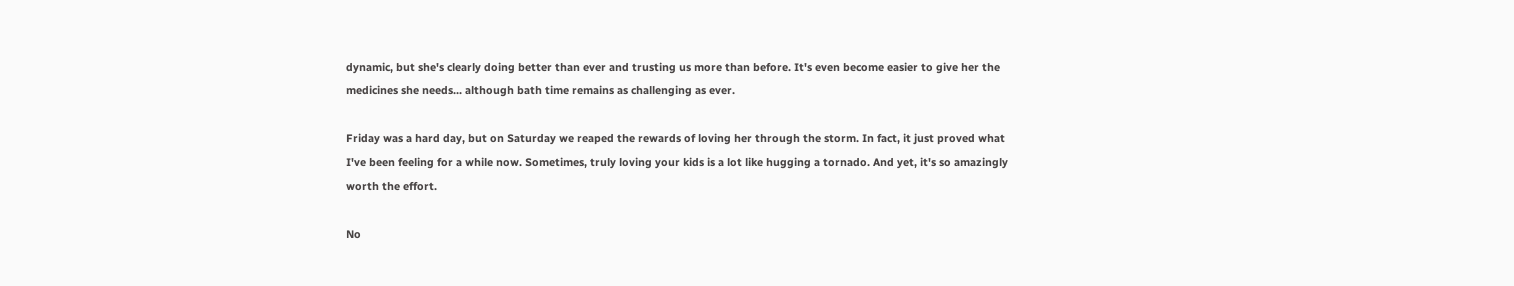dynamic, but she's clearly doing better than ever and trusting us more than before. It's even become easier to give her the medicines she needs... although bath time remains as challenging as ever.

Friday was a hard day, but on Saturday we reaped the rewards of loving her through the storm. In fact, it just proved what I've been feeling for a while now. Sometimes, truly loving your kids is a lot like hugging a tornado. And yet, it's so amazingly worth the effort.

No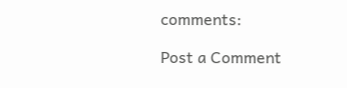comments:

Post a Comment